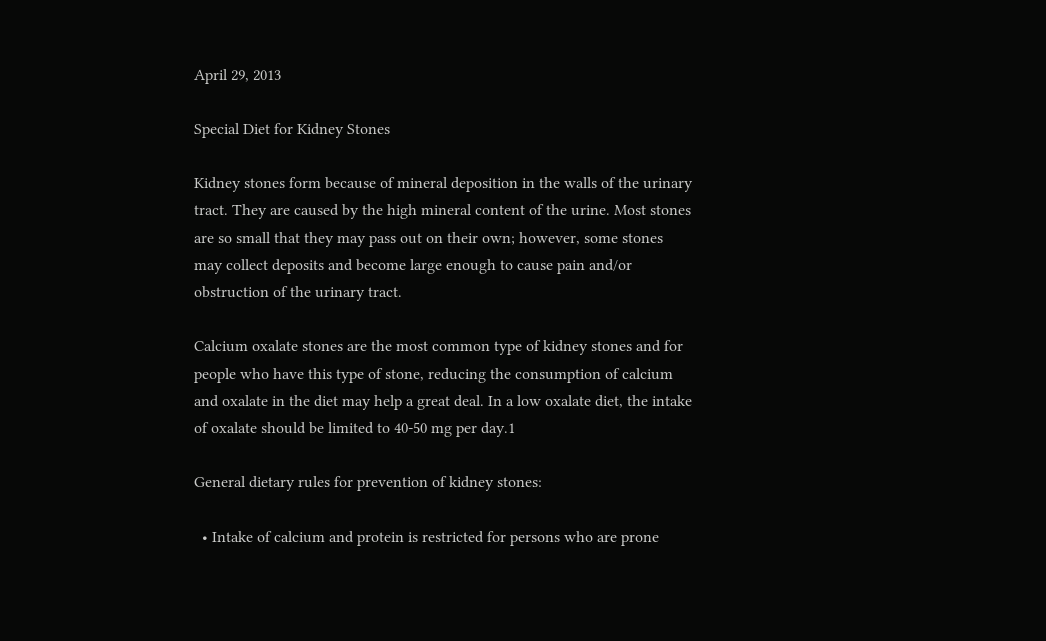April 29, 2013

Special Diet for Kidney Stones

Kidney stones form because of mineral deposition in the walls of the urinary tract. They are caused by the high mineral content of the urine. Most stones are so small that they may pass out on their own; however, some stones may collect deposits and become large enough to cause pain and/or obstruction of the urinary tract.

Calcium oxalate stones are the most common type of kidney stones and for people who have this type of stone, reducing the consumption of calcium and oxalate in the diet may help a great deal. In a low oxalate diet, the intake of oxalate should be limited to 40-50 mg per day.1

General dietary rules for prevention of kidney stones:

  • Intake of calcium and protein is restricted for persons who are prone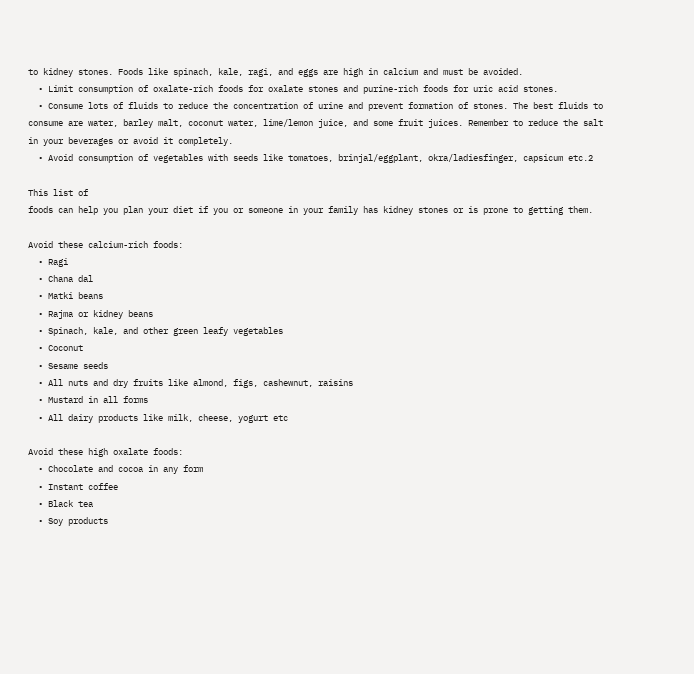to kidney stones. Foods like spinach, kale, ragi, and eggs are high in calcium and must be avoided.
  • Limit consumption of oxalate-rich foods for oxalate stones and purine-rich foods for uric acid stones.
  • Consume lots of fluids to reduce the concentration of urine and prevent formation of stones. The best fluids to consume are water, barley malt, coconut water, lime/lemon juice, and some fruit juices. Remember to reduce the salt in your beverages or avoid it completely.
  • Avoid consumption of vegetables with seeds like tomatoes, brinjal/eggplant, okra/ladiesfinger, capsicum etc.2

This list of
foods can help you plan your diet if you or someone in your family has kidney stones or is prone to getting them.

Avoid these calcium-rich foods:
  • Ragi
  • Chana dal
  • Matki beans
  • Rajma or kidney beans
  • Spinach, kale, and other green leafy vegetables
  • Coconut
  • Sesame seeds
  • All nuts and dry fruits like almond, figs, cashewnut, raisins
  • Mustard in all forms
  • All dairy products like milk, cheese, yogurt etc

Avoid these high oxalate foods:
  • Chocolate and cocoa in any form
  • Instant coffee
  • Black tea
  • Soy products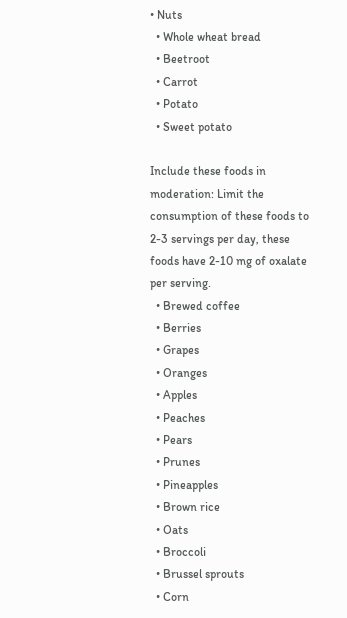• Nuts
  • Whole wheat bread
  • Beetroot
  • Carrot
  • Potato
  • Sweet potato

Include these foods in moderation: Limit the consumption of these foods to 2-3 servings per day, these foods have 2-10 mg of oxalate per serving.
  • Brewed coffee
  • Berries
  • Grapes
  • Oranges
  • Apples
  • Peaches
  • Pears
  • Prunes
  • Pineapples
  • Brown rice
  • Oats
  • Broccoli
  • Brussel sprouts
  • Corn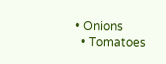• Onions
  • Tomatoes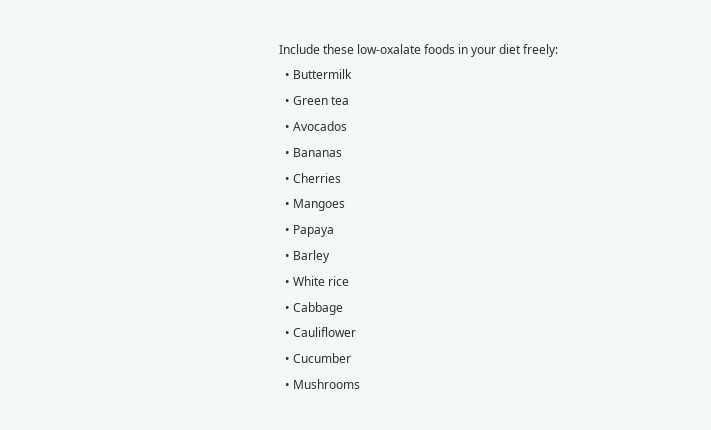Include these low-oxalate foods in your diet freely:
  • Buttermilk
  • Green tea
  • Avocados
  • Bananas
  • Cherries
  • Mangoes
  • Papaya
  • Barley
  • White rice
  • Cabbage
  • Cauliflower
  • Cucumber
  • Mushrooms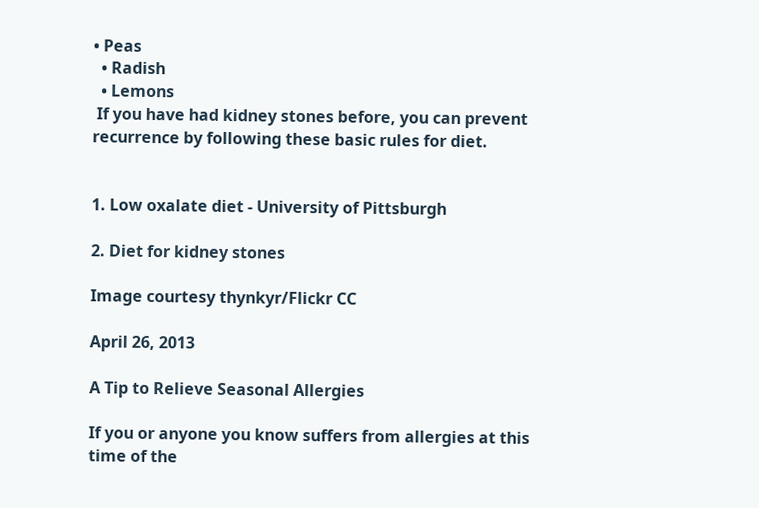• Peas
  • Radish
  • Lemons
 If you have had kidney stones before, you can prevent recurrence by following these basic rules for diet.


1. Low oxalate diet - University of Pittsburgh

2. Diet for kidney stones

Image courtesy thynkyr/Flickr CC

April 26, 2013

A Tip to Relieve Seasonal Allergies

If you or anyone you know suffers from allergies at this time of the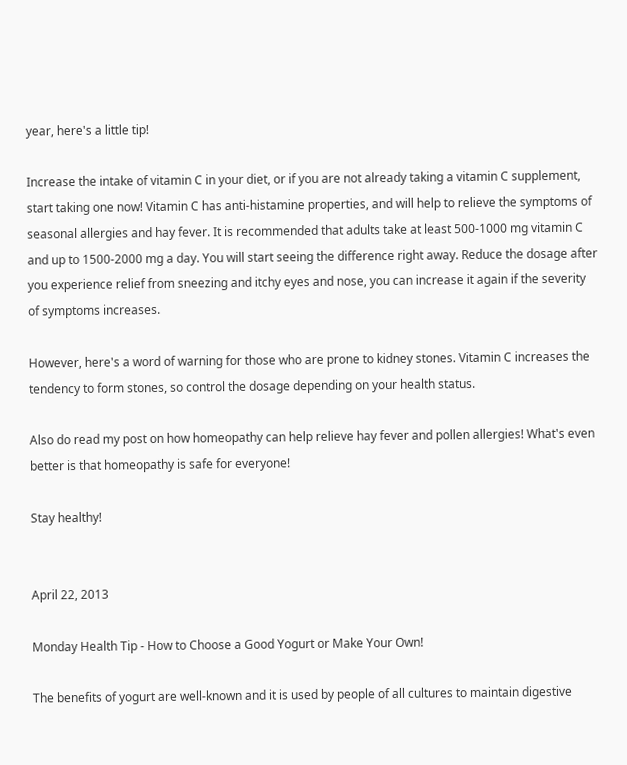year, here's a little tip!

Increase the intake of vitamin C in your diet, or if you are not already taking a vitamin C supplement, start taking one now! Vitamin C has anti-histamine properties, and will help to relieve the symptoms of seasonal allergies and hay fever. It is recommended that adults take at least 500-1000 mg vitamin C and up to 1500-2000 mg a day. You will start seeing the difference right away. Reduce the dosage after you experience relief from sneezing and itchy eyes and nose, you can increase it again if the severity of symptoms increases.

However, here's a word of warning for those who are prone to kidney stones. Vitamin C increases the tendency to form stones, so control the dosage depending on your health status.

Also do read my post on how homeopathy can help relieve hay fever and pollen allergies! What's even better is that homeopathy is safe for everyone!

Stay healthy!


April 22, 2013

Monday Health Tip - How to Choose a Good Yogurt or Make Your Own!

The benefits of yogurt are well-known and it is used by people of all cultures to maintain digestive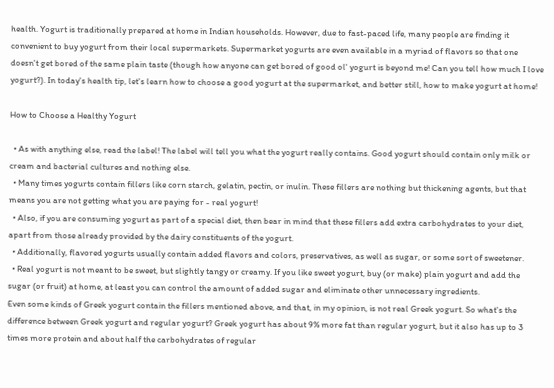health. Yogurt is traditionally prepared at home in Indian households. However, due to fast-paced life, many people are finding it convenient to buy yogurt from their local supermarkets. Supermarket yogurts are even available in a myriad of flavors so that one doesn't get bored of the same plain taste (though how anyone can get bored of good ol' yogurt is beyond me! Can you tell how much I love yogurt?). In today's health tip, let's learn how to choose a good yogurt at the supermarket, and better still, how to make yogurt at home!

How to Choose a Healthy Yogurt

  • As with anything else, read the label! The label will tell you what the yogurt really contains. Good yogurt should contain only milk or cream and bacterial cultures and nothing else.
  • Many times yogurts contain fillers like corn starch, gelatin, pectin, or inulin. These fillers are nothing but thickening agents, but that means you are not getting what you are paying for - real yogurt!
  • Also, if you are consuming yogurt as part of a special diet, then bear in mind that these fillers add extra carbohydrates to your diet, apart from those already provided by the dairy constituents of the yogurt.
  • Additionally, flavored yogurts usually contain added flavors and colors, preservatives, as well as sugar, or some sort of sweetener.
  • Real yogurt is not meant to be sweet, but slightly tangy or creamy. If you like sweet yogurt, buy (or make) plain yogurt and add the sugar (or fruit) at home, at least you can control the amount of added sugar and eliminate other unnecessary ingredients.
Even some kinds of Greek yogurt contain the fillers mentioned above, and that, in my opinion, is not real Greek yogurt. So what's the difference between Greek yogurt and regular yogurt? Greek yogurt has about 9% more fat than regular yogurt, but it also has up to 3 times more protein and about half the carbohydrates of regular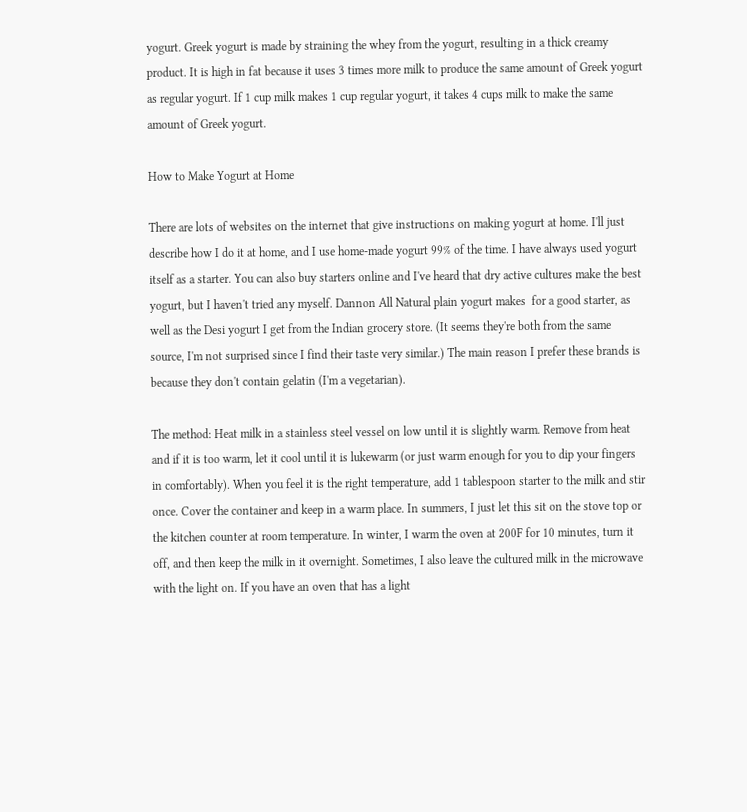yogurt. Greek yogurt is made by straining the whey from the yogurt, resulting in a thick creamy product. It is high in fat because it uses 3 times more milk to produce the same amount of Greek yogurt as regular yogurt. If 1 cup milk makes 1 cup regular yogurt, it takes 4 cups milk to make the same amount of Greek yogurt.

How to Make Yogurt at Home

There are lots of websites on the internet that give instructions on making yogurt at home. I'll just describe how I do it at home, and I use home-made yogurt 99% of the time. I have always used yogurt itself as a starter. You can also buy starters online and I've heard that dry active cultures make the best yogurt, but I haven't tried any myself. Dannon All Natural plain yogurt makes  for a good starter, as well as the Desi yogurt I get from the Indian grocery store. (It seems they're both from the same source, I'm not surprised since I find their taste very similar.) The main reason I prefer these brands is because they don't contain gelatin (I'm a vegetarian).

The method: Heat milk in a stainless steel vessel on low until it is slightly warm. Remove from heat and if it is too warm, let it cool until it is lukewarm (or just warm enough for you to dip your fingers in comfortably). When you feel it is the right temperature, add 1 tablespoon starter to the milk and stir once. Cover the container and keep in a warm place. In summers, I just let this sit on the stove top or the kitchen counter at room temperature. In winter, I warm the oven at 200F for 10 minutes, turn it off, and then keep the milk in it overnight. Sometimes, I also leave the cultured milk in the microwave with the light on. If you have an oven that has a light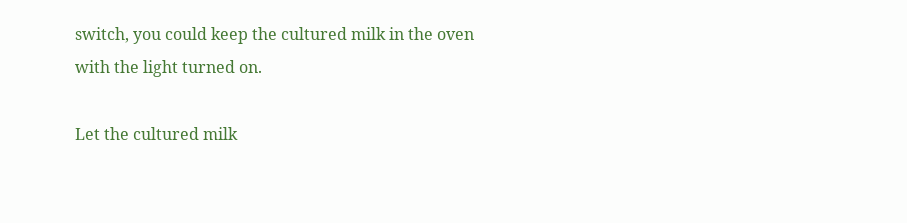switch, you could keep the cultured milk in the oven with the light turned on.

Let the cultured milk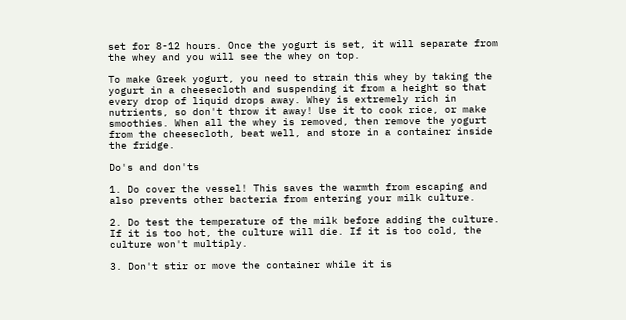set for 8-12 hours. Once the yogurt is set, it will separate from the whey and you will see the whey on top.

To make Greek yogurt, you need to strain this whey by taking the yogurt in a cheesecloth and suspending it from a height so that every drop of liquid drops away. Whey is extremely rich in nutrients, so don't throw it away! Use it to cook rice, or make smoothies. When all the whey is removed, then remove the yogurt from the cheesecloth, beat well, and store in a container inside the fridge.

Do's and don'ts

1. Do cover the vessel! This saves the warmth from escaping and also prevents other bacteria from entering your milk culture.

2. Do test the temperature of the milk before adding the culture. If it is too hot, the culture will die. If it is too cold, the culture won't multiply.

3. Don't stir or move the container while it is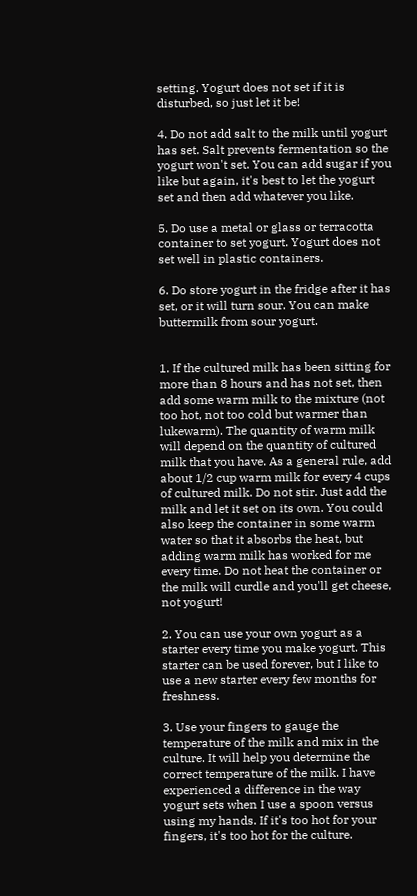setting. Yogurt does not set if it is disturbed, so just let it be!

4. Do not add salt to the milk until yogurt has set. Salt prevents fermentation so the yogurt won't set. You can add sugar if you like but again, it's best to let the yogurt set and then add whatever you like.

5. Do use a metal or glass or terracotta container to set yogurt. Yogurt does not set well in plastic containers.

6. Do store yogurt in the fridge after it has set, or it will turn sour. You can make buttermilk from sour yogurt.


1. If the cultured milk has been sitting for more than 8 hours and has not set, then add some warm milk to the mixture (not too hot, not too cold but warmer than lukewarm). The quantity of warm milk will depend on the quantity of cultured milk that you have. As a general rule, add about 1/2 cup warm milk for every 4 cups of cultured milk. Do not stir. Just add the milk and let it set on its own. You could also keep the container in some warm water so that it absorbs the heat, but adding warm milk has worked for me every time. Do not heat the container or the milk will curdle and you'll get cheese, not yogurt!

2. You can use your own yogurt as a starter every time you make yogurt. This starter can be used forever, but I like to use a new starter every few months for freshness.

3. Use your fingers to gauge the temperature of the milk and mix in the culture. It will help you determine the correct temperature of the milk. I have experienced a difference in the way yogurt sets when I use a spoon versus using my hands. If it's too hot for your fingers, it's too hot for the culture.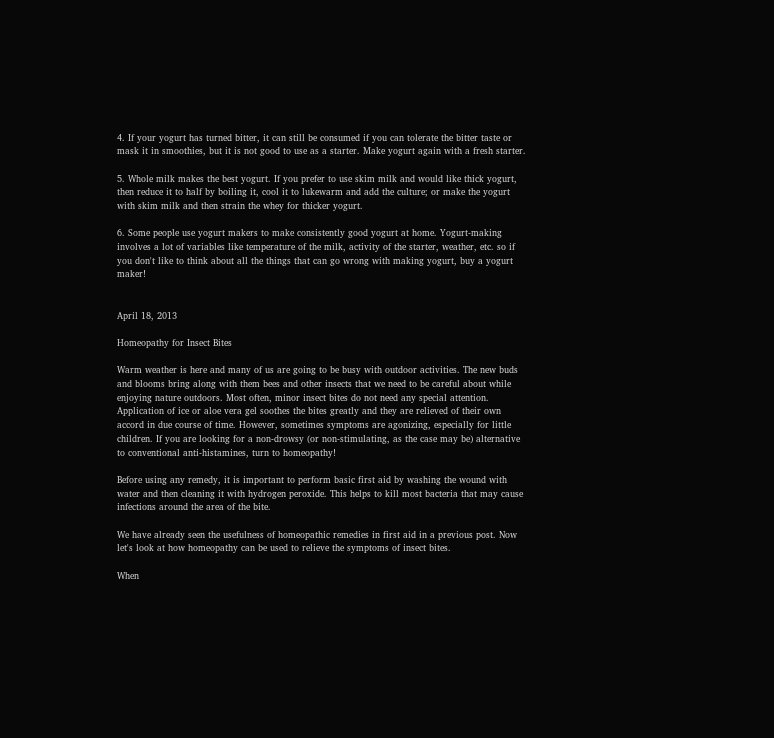4. If your yogurt has turned bitter, it can still be consumed if you can tolerate the bitter taste or mask it in smoothies, but it is not good to use as a starter. Make yogurt again with a fresh starter.

5. Whole milk makes the best yogurt. If you prefer to use skim milk and would like thick yogurt, then reduce it to half by boiling it, cool it to lukewarm and add the culture; or make the yogurt with skim milk and then strain the whey for thicker yogurt.

6. Some people use yogurt makers to make consistently good yogurt at home. Yogurt-making involves a lot of variables like temperature of the milk, activity of the starter, weather, etc. so if you don't like to think about all the things that can go wrong with making yogurt, buy a yogurt maker!


April 18, 2013

Homeopathy for Insect Bites

Warm weather is here and many of us are going to be busy with outdoor activities. The new buds and blooms bring along with them bees and other insects that we need to be careful about while enjoying nature outdoors. Most often, minor insect bites do not need any special attention. Application of ice or aloe vera gel soothes the bites greatly and they are relieved of their own accord in due course of time. However, sometimes symptoms are agonizing, especially for little children. If you are looking for a non-drowsy (or non-stimulating, as the case may be) alternative to conventional anti-histamines, turn to homeopathy!

Before using any remedy, it is important to perform basic first aid by washing the wound with water and then cleaning it with hydrogen peroxide. This helps to kill most bacteria that may cause infections around the area of the bite.

We have already seen the usefulness of homeopathic remedies in first aid in a previous post. Now let's look at how homeopathy can be used to relieve the symptoms of insect bites.

When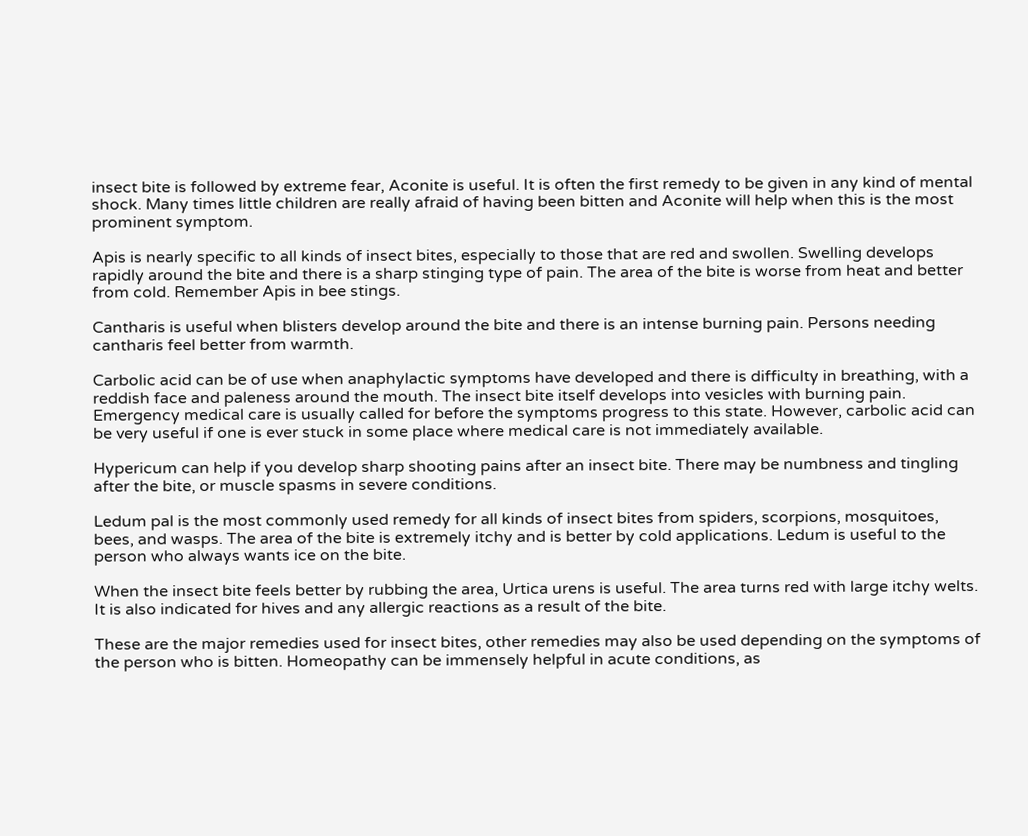insect bite is followed by extreme fear, Aconite is useful. It is often the first remedy to be given in any kind of mental shock. Many times little children are really afraid of having been bitten and Aconite will help when this is the most prominent symptom.

Apis is nearly specific to all kinds of insect bites, especially to those that are red and swollen. Swelling develops rapidly around the bite and there is a sharp stinging type of pain. The area of the bite is worse from heat and better from cold. Remember Apis in bee stings.

Cantharis is useful when blisters develop around the bite and there is an intense burning pain. Persons needing cantharis feel better from warmth.

Carbolic acid can be of use when anaphylactic symptoms have developed and there is difficulty in breathing, with a reddish face and paleness around the mouth. The insect bite itself develops into vesicles with burning pain. Emergency medical care is usually called for before the symptoms progress to this state. However, carbolic acid can be very useful if one is ever stuck in some place where medical care is not immediately available.

Hypericum can help if you develop sharp shooting pains after an insect bite. There may be numbness and tingling after the bite, or muscle spasms in severe conditions.

Ledum pal is the most commonly used remedy for all kinds of insect bites from spiders, scorpions, mosquitoes, bees, and wasps. The area of the bite is extremely itchy and is better by cold applications. Ledum is useful to the person who always wants ice on the bite.

When the insect bite feels better by rubbing the area, Urtica urens is useful. The area turns red with large itchy welts. It is also indicated for hives and any allergic reactions as a result of the bite.

These are the major remedies used for insect bites, other remedies may also be used depending on the symptoms of the person who is bitten. Homeopathy can be immensely helpful in acute conditions, as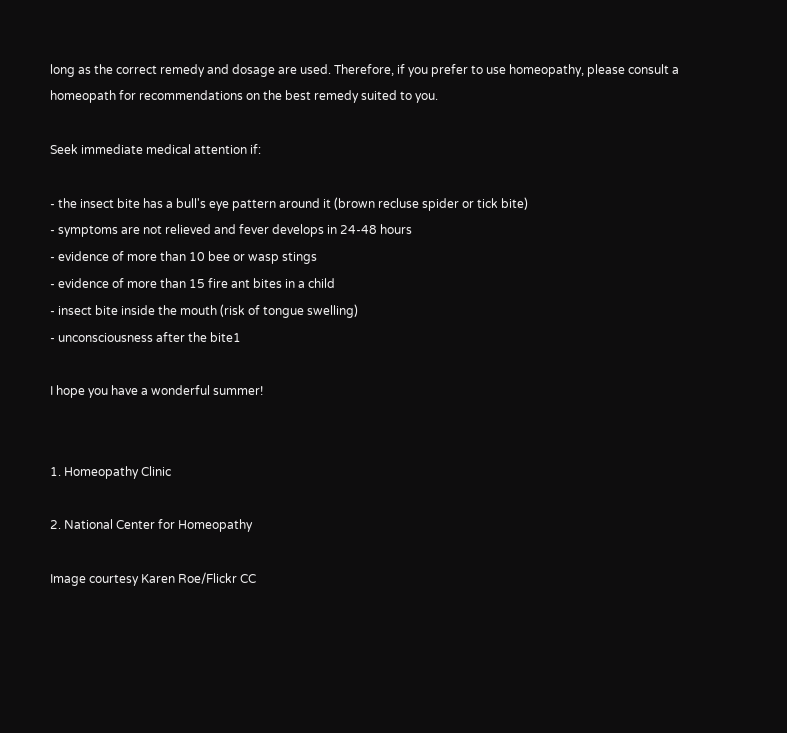long as the correct remedy and dosage are used. Therefore, if you prefer to use homeopathy, please consult a homeopath for recommendations on the best remedy suited to you.

Seek immediate medical attention if:

- the insect bite has a bull's eye pattern around it (brown recluse spider or tick bite)
- symptoms are not relieved and fever develops in 24-48 hours
- evidence of more than 10 bee or wasp stings
- evidence of more than 15 fire ant bites in a child
- insect bite inside the mouth (risk of tongue swelling)
- unconsciousness after the bite1

I hope you have a wonderful summer!


1. Homeopathy Clinic

2. National Center for Homeopathy

Image courtesy Karen Roe/Flickr CC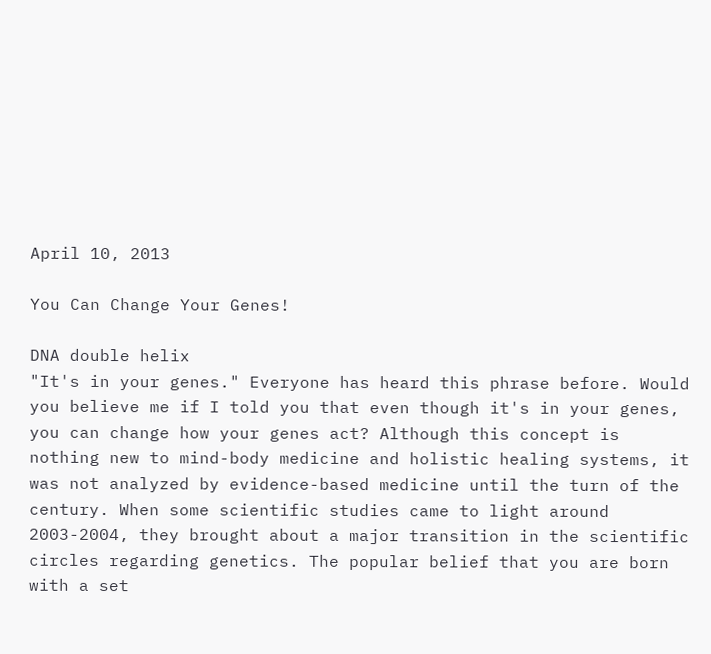April 10, 2013

You Can Change Your Genes!

DNA double helix
"It's in your genes." Everyone has heard this phrase before. Would you believe me if I told you that even though it's in your genes, you can change how your genes act? Although this concept is nothing new to mind-body medicine and holistic healing systems, it was not analyzed by evidence-based medicine until the turn of the century. When some scientific studies came to light around 2003-2004, they brought about a major transition in the scientific circles regarding genetics. The popular belief that you are born with a set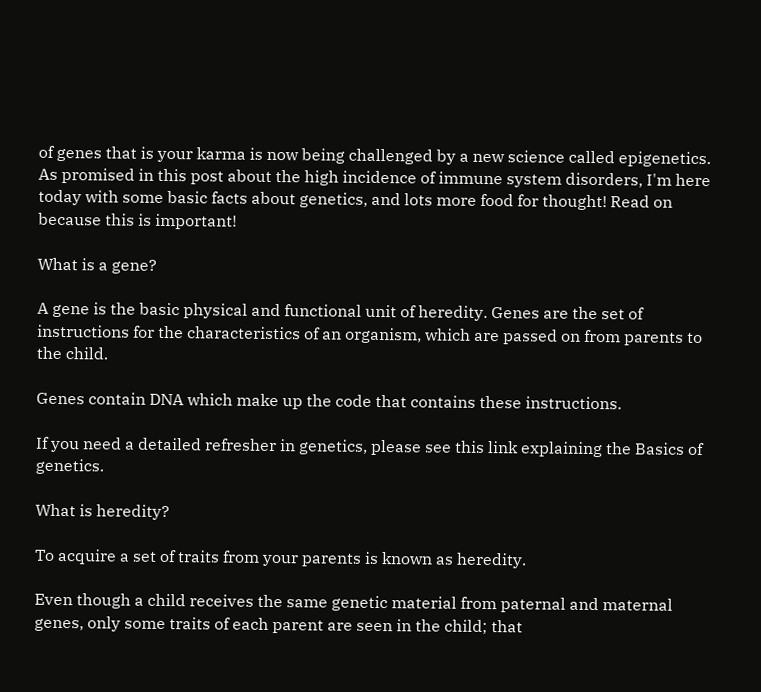of genes that is your karma is now being challenged by a new science called epigenetics. As promised in this post about the high incidence of immune system disorders, I'm here today with some basic facts about genetics, and lots more food for thought! Read on because this is important!

What is a gene?

A gene is the basic physical and functional unit of heredity. Genes are the set of instructions for the characteristics of an organism, which are passed on from parents to the child.

Genes contain DNA which make up the code that contains these instructions.

If you need a detailed refresher in genetics, please see this link explaining the Basics of genetics.

What is heredity?

To acquire a set of traits from your parents is known as heredity.

Even though a child receives the same genetic material from paternal and maternal genes, only some traits of each parent are seen in the child; that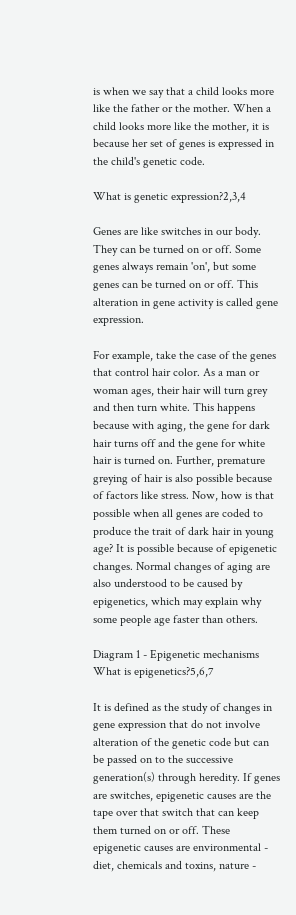is when we say that a child looks more like the father or the mother. When a child looks more like the mother, it is because her set of genes is expressed in the child's genetic code.

What is genetic expression?2,3,4

Genes are like switches in our body. They can be turned on or off. Some genes always remain 'on', but some genes can be turned on or off. This alteration in gene activity is called gene expression.

For example, take the case of the genes that control hair color. As a man or woman ages, their hair will turn grey and then turn white. This happens because with aging, the gene for dark hair turns off and the gene for white hair is turned on. Further, premature greying of hair is also possible because of factors like stress. Now, how is that possible when all genes are coded to produce the trait of dark hair in young age? It is possible because of epigenetic changes. Normal changes of aging are also understood to be caused by epigenetics, which may explain why some people age faster than others.

Diagram 1 - Epigenetic mechanisms
What is epigenetics?5,6,7

It is defined as the study of changes in gene expression that do not involve alteration of the genetic code but can be passed on to the successive generation(s) through heredity. If genes are switches, epigenetic causes are the tape over that switch that can keep them turned on or off. These epigenetic causes are environmental - diet, chemicals and toxins, nature -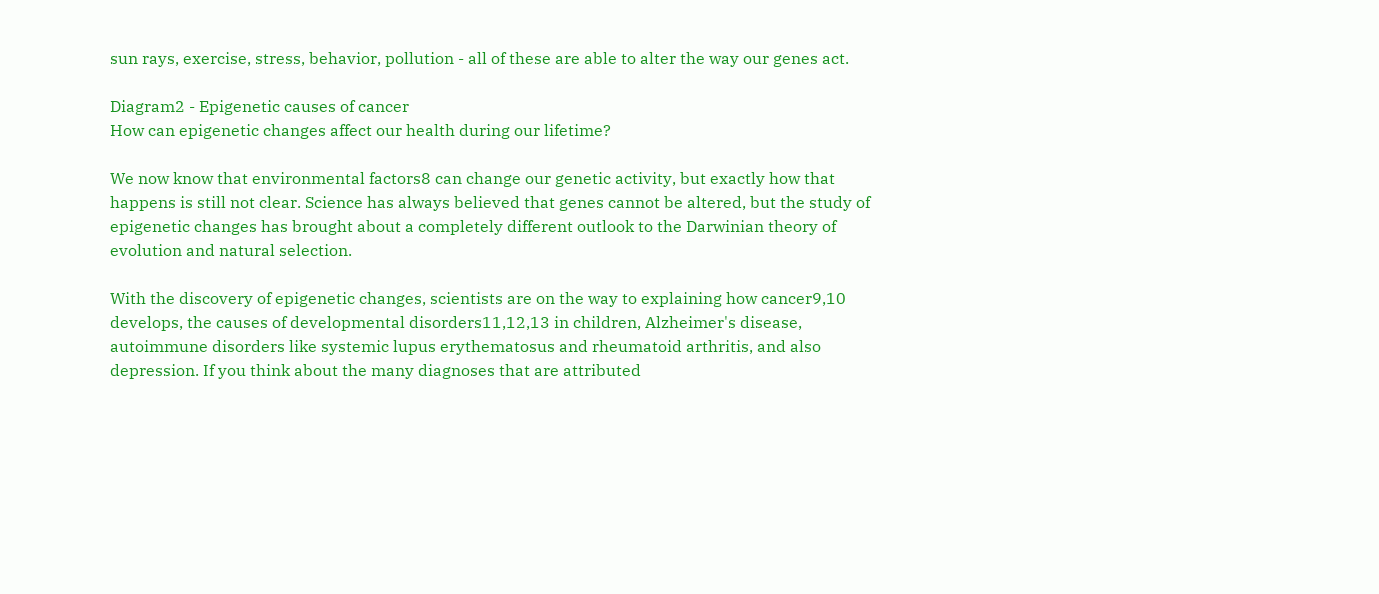sun rays, exercise, stress, behavior, pollution - all of these are able to alter the way our genes act.

Diagram2 - Epigenetic causes of cancer
How can epigenetic changes affect our health during our lifetime?

We now know that environmental factors8 can change our genetic activity, but exactly how that happens is still not clear. Science has always believed that genes cannot be altered, but the study of epigenetic changes has brought about a completely different outlook to the Darwinian theory of evolution and natural selection.

With the discovery of epigenetic changes, scientists are on the way to explaining how cancer9,10 develops, the causes of developmental disorders11,12,13 in children, Alzheimer's disease, autoimmune disorders like systemic lupus erythematosus and rheumatoid arthritis, and also depression. If you think about the many diagnoses that are attributed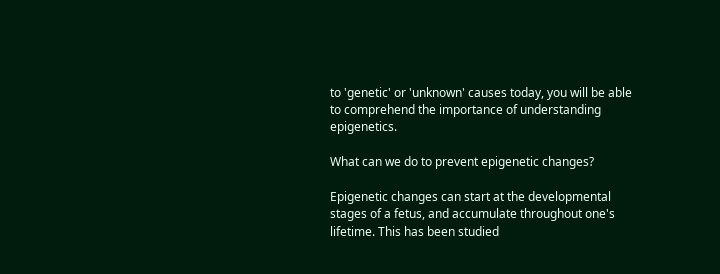to 'genetic' or 'unknown' causes today, you will be able to comprehend the importance of understanding epigenetics.

What can we do to prevent epigenetic changes?

Epigenetic changes can start at the developmental stages of a fetus, and accumulate throughout one's lifetime. This has been studied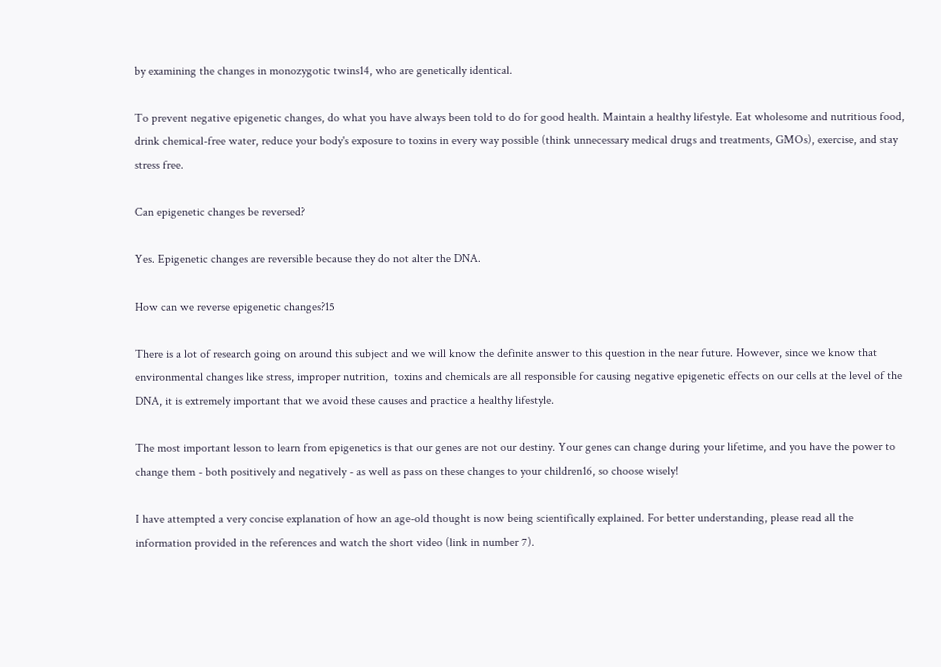by examining the changes in monozygotic twins14, who are genetically identical.

To prevent negative epigenetic changes, do what you have always been told to do for good health. Maintain a healthy lifestyle. Eat wholesome and nutritious food, drink chemical-free water, reduce your body's exposure to toxins in every way possible (think unnecessary medical drugs and treatments, GMOs), exercise, and stay stress free.

Can epigenetic changes be reversed?

Yes. Epigenetic changes are reversible because they do not alter the DNA.

How can we reverse epigenetic changes?15

There is a lot of research going on around this subject and we will know the definite answer to this question in the near future. However, since we know that environmental changes like stress, improper nutrition,  toxins and chemicals are all responsible for causing negative epigenetic effects on our cells at the level of the DNA, it is extremely important that we avoid these causes and practice a healthy lifestyle.

The most important lesson to learn from epigenetics is that our genes are not our destiny. Your genes can change during your lifetime, and you have the power to change them - both positively and negatively - as well as pass on these changes to your children16, so choose wisely!

I have attempted a very concise explanation of how an age-old thought is now being scientifically explained. For better understanding, please read all the information provided in the references and watch the short video (link in number 7).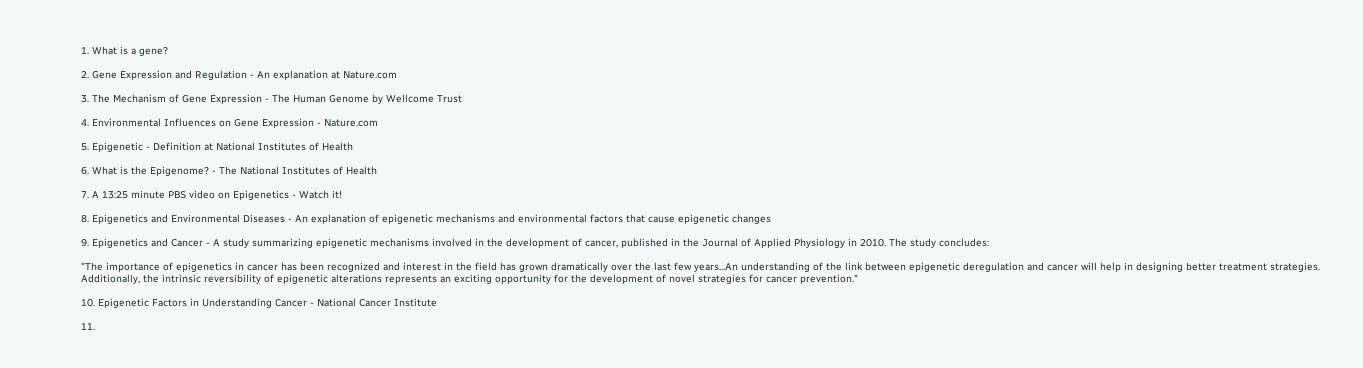1. What is a gene?

2. Gene Expression and Regulation - An explanation at Nature.com

3. The Mechanism of Gene Expression - The Human Genome by Wellcome Trust

4. Environmental Influences on Gene Expression - Nature.com

5. Epigenetic - Definition at National Institutes of Health

6. What is the Epigenome? - The National Institutes of Health

7. A 13:25 minute PBS video on Epigenetics - Watch it!

8. Epigenetics and Environmental Diseases - An explanation of epigenetic mechanisms and environmental factors that cause epigenetic changes

9. Epigenetics and Cancer - A study summarizing epigenetic mechanisms involved in the development of cancer, published in the Journal of Applied Physiology in 2010. The study concludes:

"The importance of epigenetics in cancer has been recognized and interest in the field has grown dramatically over the last few years...An understanding of the link between epigenetic deregulation and cancer will help in designing better treatment strategies. Additionally, the intrinsic reversibility of epigenetic alterations represents an exciting opportunity for the development of novel strategies for cancer prevention."

10. Epigenetic Factors in Understanding Cancer - National Cancer Institute

11.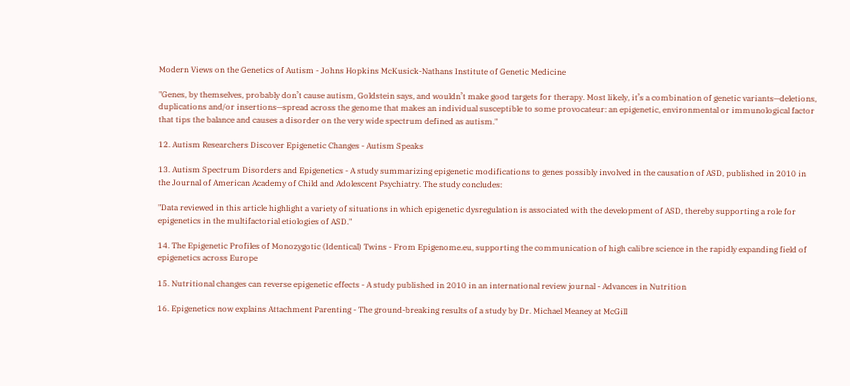Modern Views on the Genetics of Autism - Johns Hopkins McKusick-Nathans Institute of Genetic Medicine

"Genes, by themselves, probably don’t cause autism, Goldstein says, and wouldn’t make good targets for therapy. Most likely, it’s a combination of genetic variants—deletions, duplications and/or insertions—spread across the genome that makes an individual susceptible to some provocateur: an epigenetic, environmental or immunological factor that tips the balance and causes a disorder on the very wide spectrum defined as autism."

12. Autism Researchers Discover Epigenetic Changes - Autism Speaks

13. Autism Spectrum Disorders and Epigenetics - A study summarizing epigenetic modifications to genes possibly involved in the causation of ASD, published in 2010 in the Journal of American Academy of Child and Adolescent Psychiatry. The study concludes:

"Data reviewed in this article highlight a variety of situations in which epigenetic dysregulation is associated with the development of ASD, thereby supporting a role for epigenetics in the multifactorial etiologies of ASD."

14. The Epigenetic Profiles of Monozygotic (Identical) Twins - From Epigenome.eu, supporting the communication of high calibre science in the rapidly expanding field of epigenetics across Europe

15. Nutritional changes can reverse epigenetic effects - A study published in 2010 in an international review journal - Advances in Nutrition

16. Epigenetics now explains Attachment Parenting - The ground-breaking results of a study by Dr. Michael Meaney at McGill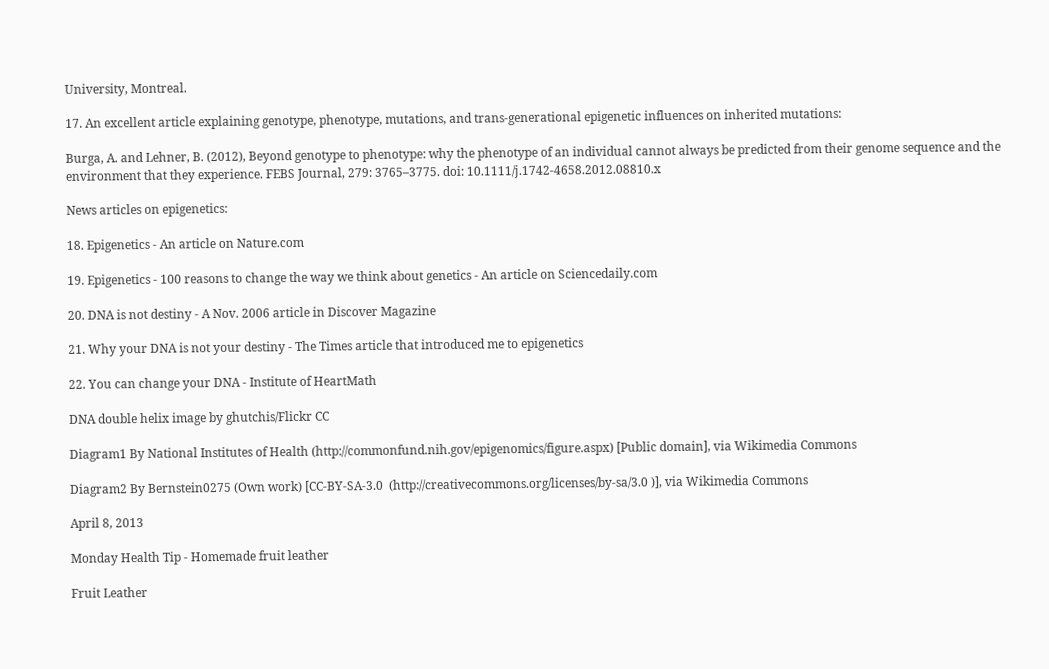University, Montreal.

17. An excellent article explaining genotype, phenotype, mutations, and trans-generational epigenetic influences on inherited mutations:

Burga, A. and Lehner, B. (2012), Beyond genotype to phenotype: why the phenotype of an individual cannot always be predicted from their genome sequence and the environment that they experience. FEBS Journal, 279: 3765–3775. doi: 10.1111/j.1742-4658.2012.08810.x

News articles on epigenetics:

18. Epigenetics - An article on Nature.com

19. Epigenetics - 100 reasons to change the way we think about genetics - An article on Sciencedaily.com

20. DNA is not destiny - A Nov. 2006 article in Discover Magazine

21. Why your DNA is not your destiny - The Times article that introduced me to epigenetics

22. You can change your DNA - Institute of HeartMath

DNA double helix image by ghutchis/Flickr CC

Diagram1 By National Institutes of Health (http://commonfund.nih.gov/epigenomics/figure.aspx) [Public domain], via Wikimedia Commons

Diagram2 By Bernstein0275 (Own work) [CC-BY-SA-3.0  (http://creativecommons.org/licenses/by-sa/3.0 )], via Wikimedia Commons

April 8, 2013

Monday Health Tip - Homemade fruit leather

Fruit Leather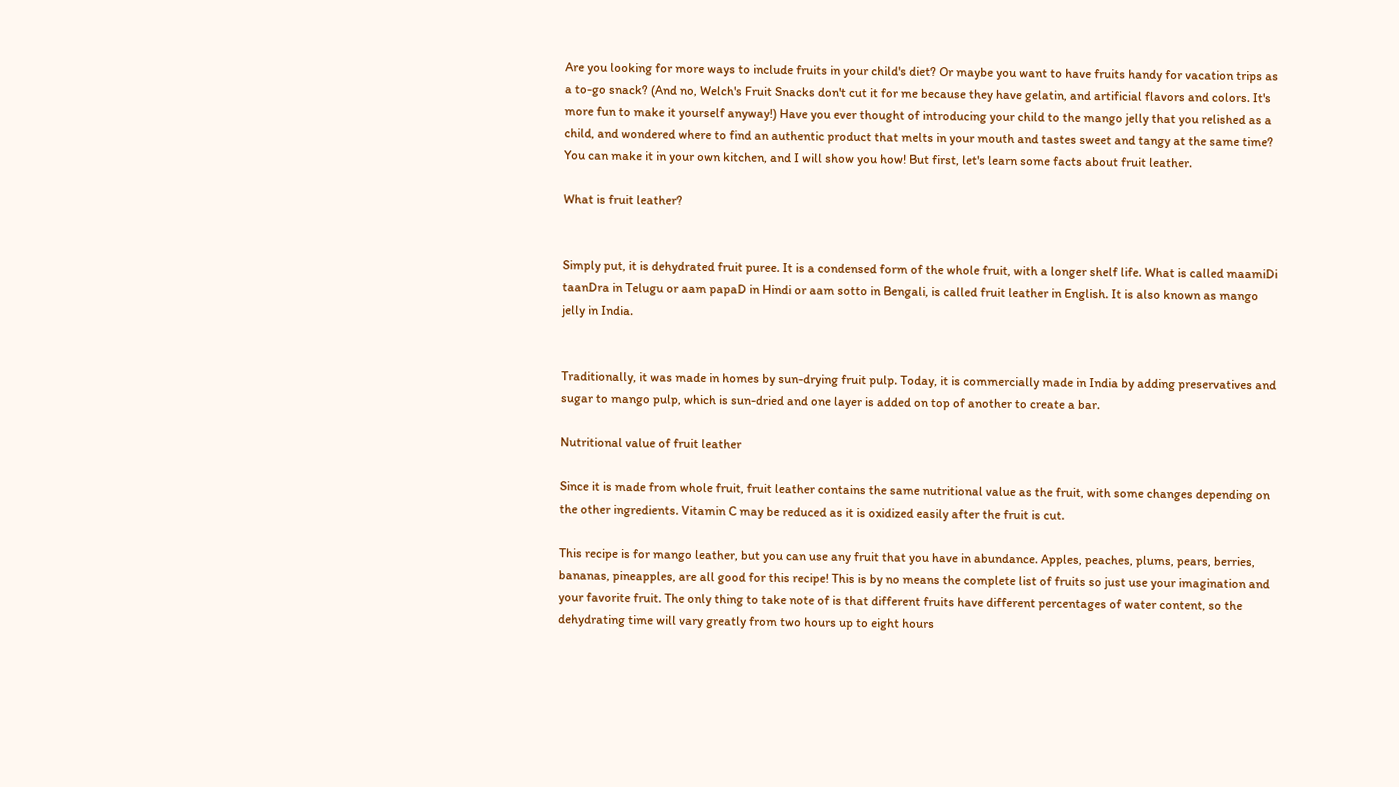Are you looking for more ways to include fruits in your child's diet? Or maybe you want to have fruits handy for vacation trips as a to-go snack? (And no, Welch's Fruit Snacks don't cut it for me because they have gelatin, and artificial flavors and colors. It's more fun to make it yourself anyway!) Have you ever thought of introducing your child to the mango jelly that you relished as a child, and wondered where to find an authentic product that melts in your mouth and tastes sweet and tangy at the same time? You can make it in your own kitchen, and I will show you how! But first, let's learn some facts about fruit leather.

What is fruit leather?


Simply put, it is dehydrated fruit puree. It is a condensed form of the whole fruit, with a longer shelf life. What is called maamiDi taanDra in Telugu or aam papaD in Hindi or aam sotto in Bengali, is called fruit leather in English. It is also known as mango jelly in India.


Traditionally, it was made in homes by sun-drying fruit pulp. Today, it is commercially made in India by adding preservatives and sugar to mango pulp, which is sun-dried and one layer is added on top of another to create a bar.

Nutritional value of fruit leather

Since it is made from whole fruit, fruit leather contains the same nutritional value as the fruit, with some changes depending on the other ingredients. Vitamin C may be reduced as it is oxidized easily after the fruit is cut.

This recipe is for mango leather, but you can use any fruit that you have in abundance. Apples, peaches, plums, pears, berries, bananas, pineapples, are all good for this recipe! This is by no means the complete list of fruits so just use your imagination and your favorite fruit. The only thing to take note of is that different fruits have different percentages of water content, so the dehydrating time will vary greatly from two hours up to eight hours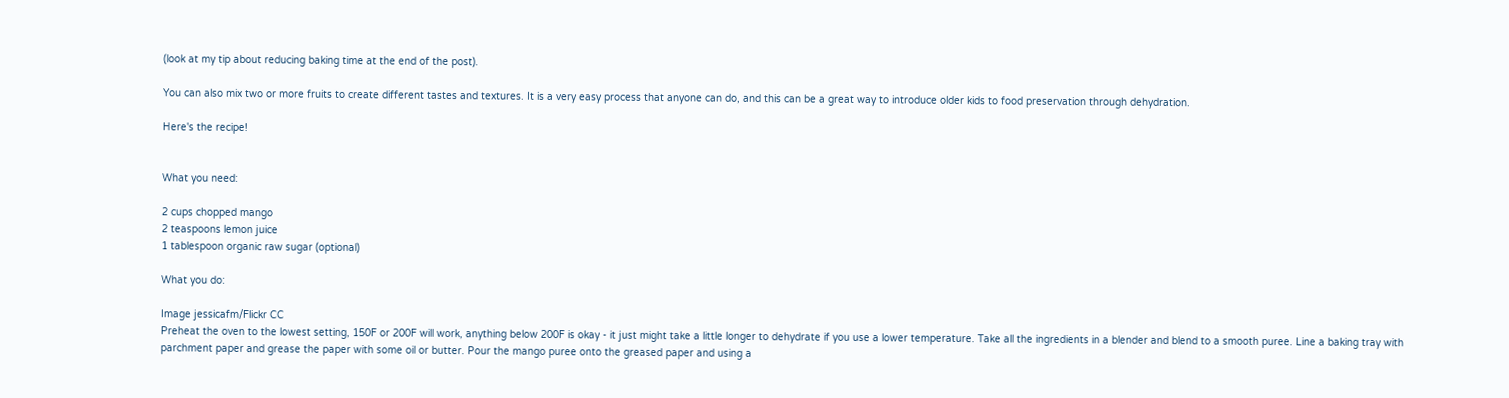(look at my tip about reducing baking time at the end of the post).

You can also mix two or more fruits to create different tastes and textures. It is a very easy process that anyone can do, and this can be a great way to introduce older kids to food preservation through dehydration.

Here's the recipe!


What you need:

2 cups chopped mango
2 teaspoons lemon juice
1 tablespoon organic raw sugar (optional)

What you do:

Image jessicafm/Flickr CC
Preheat the oven to the lowest setting, 150F or 200F will work, anything below 200F is okay - it just might take a little longer to dehydrate if you use a lower temperature. Take all the ingredients in a blender and blend to a smooth puree. Line a baking tray with parchment paper and grease the paper with some oil or butter. Pour the mango puree onto the greased paper and using a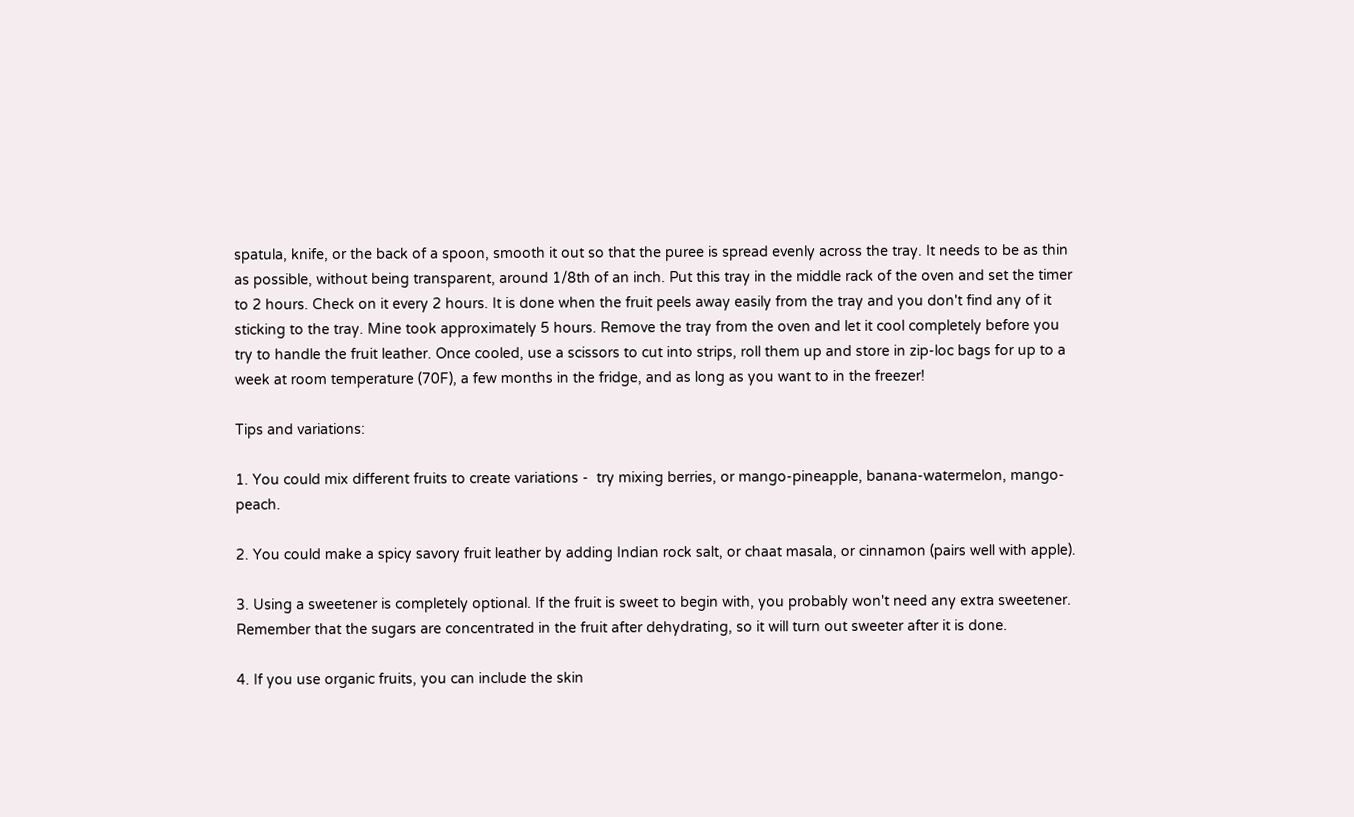spatula, knife, or the back of a spoon, smooth it out so that the puree is spread evenly across the tray. It needs to be as thin as possible, without being transparent, around 1/8th of an inch. Put this tray in the middle rack of the oven and set the timer to 2 hours. Check on it every 2 hours. It is done when the fruit peels away easily from the tray and you don't find any of it sticking to the tray. Mine took approximately 5 hours. Remove the tray from the oven and let it cool completely before you try to handle the fruit leather. Once cooled, use a scissors to cut into strips, roll them up and store in zip-loc bags for up to a week at room temperature (70F), a few months in the fridge, and as long as you want to in the freezer!

Tips and variations:

1. You could mix different fruits to create variations -  try mixing berries, or mango-pineapple, banana-watermelon, mango-peach.

2. You could make a spicy savory fruit leather by adding Indian rock salt, or chaat masala, or cinnamon (pairs well with apple).

3. Using a sweetener is completely optional. If the fruit is sweet to begin with, you probably won't need any extra sweetener. Remember that the sugars are concentrated in the fruit after dehydrating, so it will turn out sweeter after it is done.

4. If you use organic fruits, you can include the skin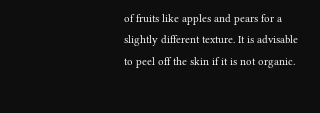of fruits like apples and pears for a slightly different texture. It is advisable to peel off the skin if it is not organic.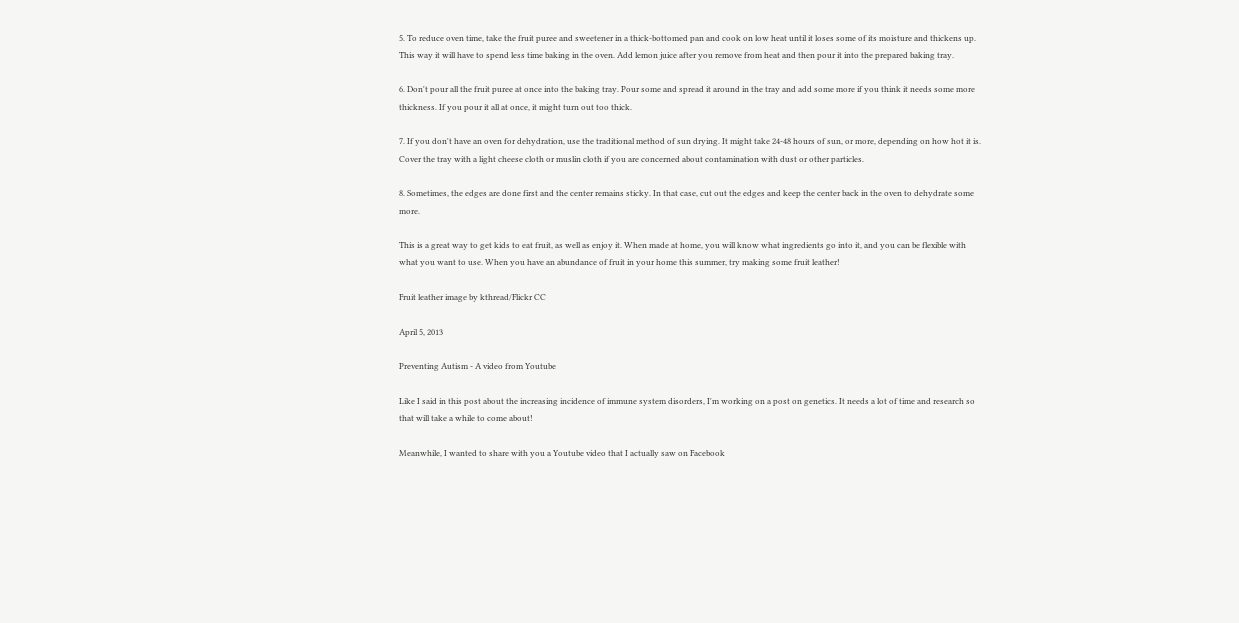5. To reduce oven time, take the fruit puree and sweetener in a thick-bottomed pan and cook on low heat until it loses some of its moisture and thickens up. This way it will have to spend less time baking in the oven. Add lemon juice after you remove from heat and then pour it into the prepared baking tray.

6. Don't pour all the fruit puree at once into the baking tray. Pour some and spread it around in the tray and add some more if you think it needs some more thickness. If you pour it all at once, it might turn out too thick.

7. If you don't have an oven for dehydration, use the traditional method of sun drying. It might take 24-48 hours of sun, or more, depending on how hot it is. Cover the tray with a light cheese cloth or muslin cloth if you are concerned about contamination with dust or other particles.

8. Sometimes, the edges are done first and the center remains sticky. In that case, cut out the edges and keep the center back in the oven to dehydrate some more.

This is a great way to get kids to eat fruit, as well as enjoy it. When made at home, you will know what ingredients go into it, and you can be flexible with what you want to use. When you have an abundance of fruit in your home this summer, try making some fruit leather!

Fruit leather image by kthread/Flickr CC

April 5, 2013

Preventing Autism - A video from Youtube

Like I said in this post about the increasing incidence of immune system disorders, I'm working on a post on genetics. It needs a lot of time and research so that will take a while to come about!

Meanwhile, I wanted to share with you a Youtube video that I actually saw on Facebook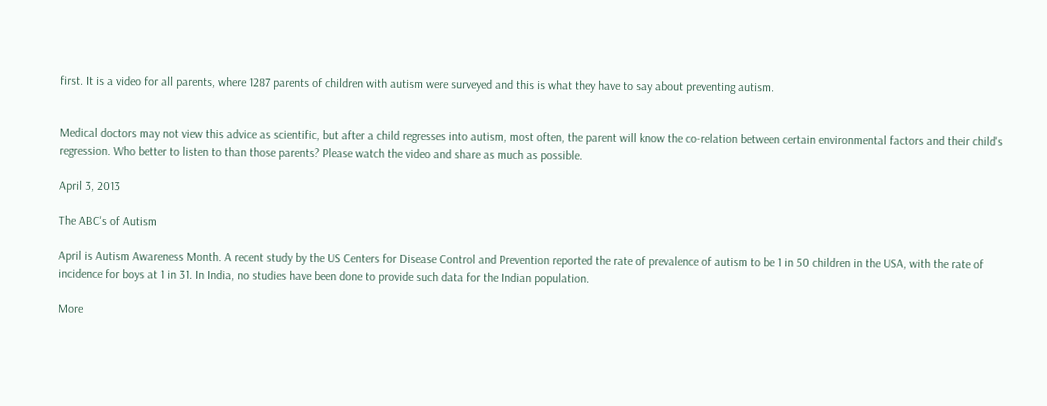first. It is a video for all parents, where 1287 parents of children with autism were surveyed and this is what they have to say about preventing autism.


Medical doctors may not view this advice as scientific, but after a child regresses into autism, most often, the parent will know the co-relation between certain environmental factors and their child's regression. Who better to listen to than those parents? Please watch the video and share as much as possible.

April 3, 2013

The ABC's of Autism

April is Autism Awareness Month. A recent study by the US Centers for Disease Control and Prevention reported the rate of prevalence of autism to be 1 in 50 children in the USA, with the rate of incidence for boys at 1 in 31. In India, no studies have been done to provide such data for the Indian population.

More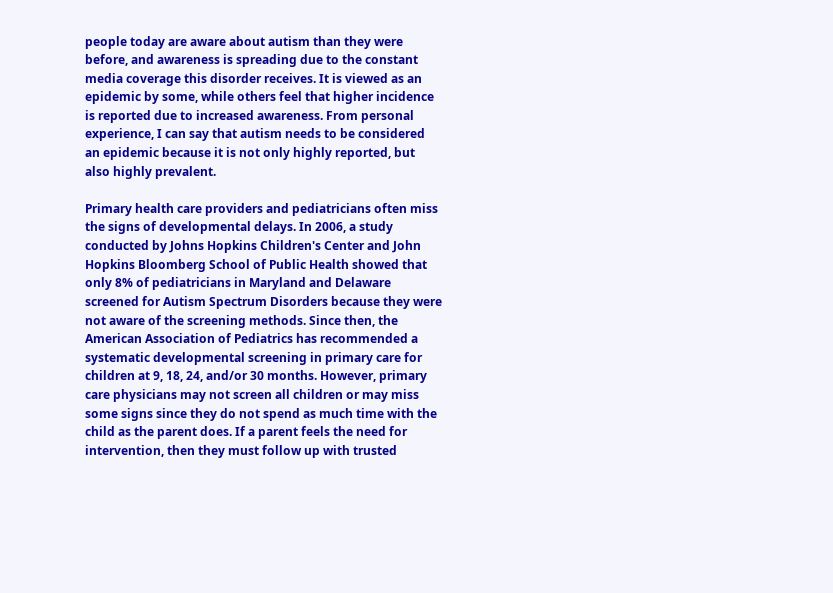people today are aware about autism than they were before, and awareness is spreading due to the constant media coverage this disorder receives. It is viewed as an epidemic by some, while others feel that higher incidence is reported due to increased awareness. From personal experience, I can say that autism needs to be considered an epidemic because it is not only highly reported, but also highly prevalent.

Primary health care providers and pediatricians often miss the signs of developmental delays. In 2006, a study conducted by Johns Hopkins Children's Center and John Hopkins Bloomberg School of Public Health showed that only 8% of pediatricians in Maryland and Delaware screened for Autism Spectrum Disorders because they were not aware of the screening methods. Since then, the American Association of Pediatrics has recommended a systematic developmental screening in primary care for children at 9, 18, 24, and/or 30 months. However, primary care physicians may not screen all children or may miss some signs since they do not spend as much time with the child as the parent does. If a parent feels the need for intervention, then they must follow up with trusted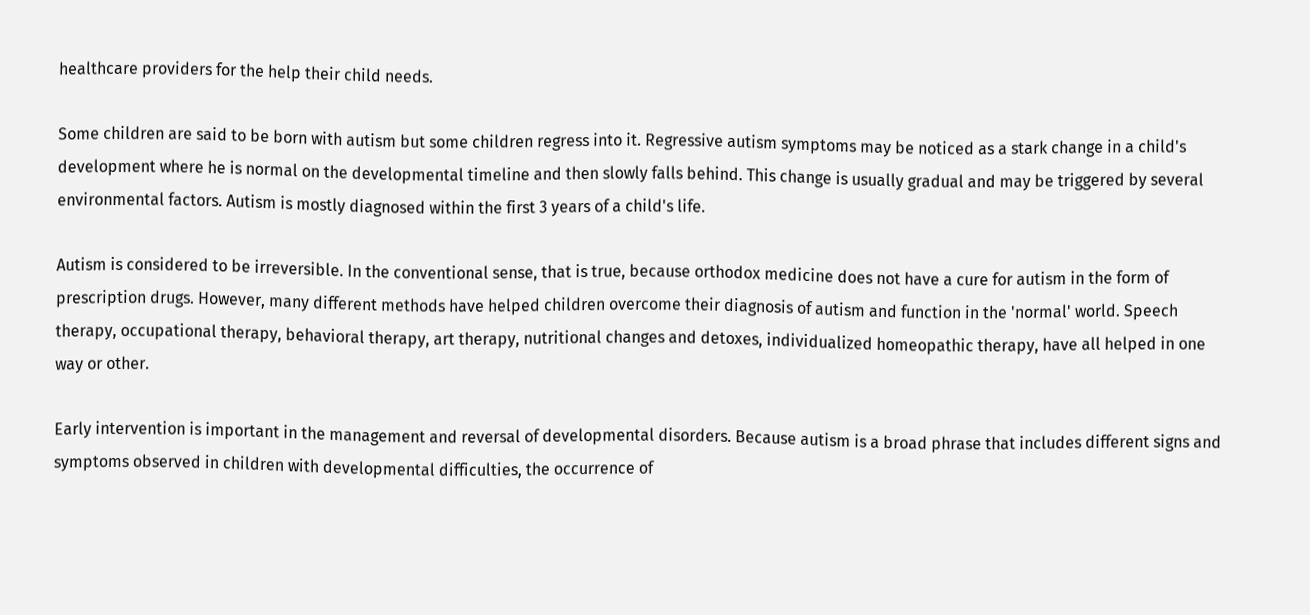healthcare providers for the help their child needs.

Some children are said to be born with autism but some children regress into it. Regressive autism symptoms may be noticed as a stark change in a child's development where he is normal on the developmental timeline and then slowly falls behind. This change is usually gradual and may be triggered by several environmental factors. Autism is mostly diagnosed within the first 3 years of a child's life.

Autism is considered to be irreversible. In the conventional sense, that is true, because orthodox medicine does not have a cure for autism in the form of prescription drugs. However, many different methods have helped children overcome their diagnosis of autism and function in the 'normal' world. Speech therapy, occupational therapy, behavioral therapy, art therapy, nutritional changes and detoxes, individualized homeopathic therapy, have all helped in one way or other.

Early intervention is important in the management and reversal of developmental disorders. Because autism is a broad phrase that includes different signs and symptoms observed in children with developmental difficulties, the occurrence of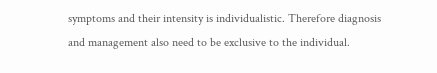symptoms and their intensity is individualistic. Therefore diagnosis and management also need to be exclusive to the individual.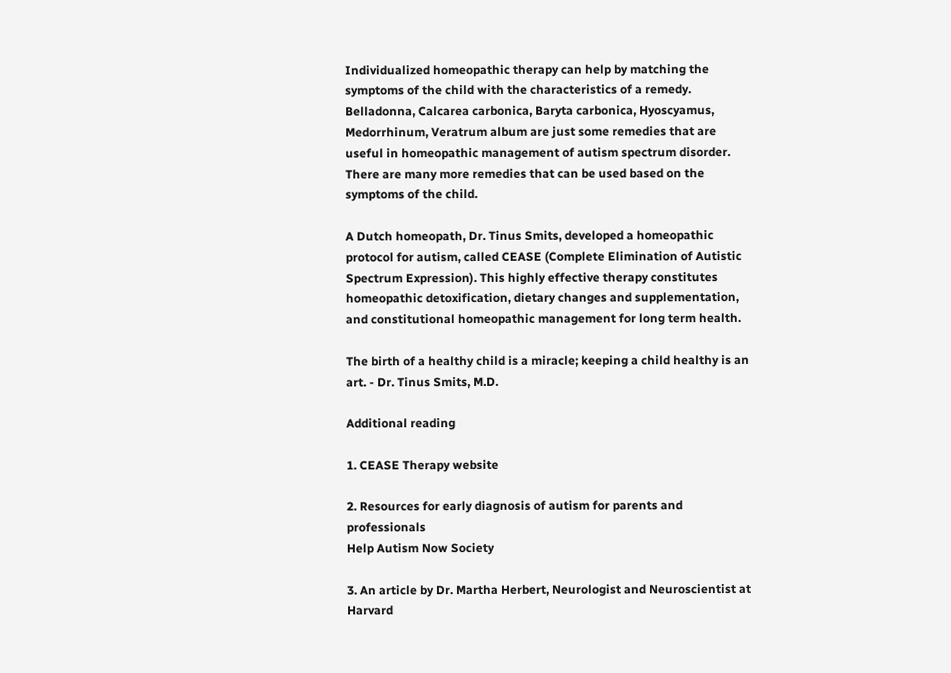Individualized homeopathic therapy can help by matching the symptoms of the child with the characteristics of a remedy. Belladonna, Calcarea carbonica, Baryta carbonica, Hyoscyamus, Medorrhinum, Veratrum album are just some remedies that are useful in homeopathic management of autism spectrum disorder. There are many more remedies that can be used based on the symptoms of the child.

A Dutch homeopath, Dr. Tinus Smits, developed a homeopathic protocol for autism, called CEASE (Complete Elimination of Autistic Spectrum Expression). This highly effective therapy constitutes homeopathic detoxification, dietary changes and supplementation, and constitutional homeopathic management for long term health.

The birth of a healthy child is a miracle; keeping a child healthy is an art. - Dr. Tinus Smits, M.D.

Additional reading

1. CEASE Therapy website

2. Resources for early diagnosis of autism for parents and professionals
Help Autism Now Society

3. An article by Dr. Martha Herbert, Neurologist and Neuroscientist at Harvard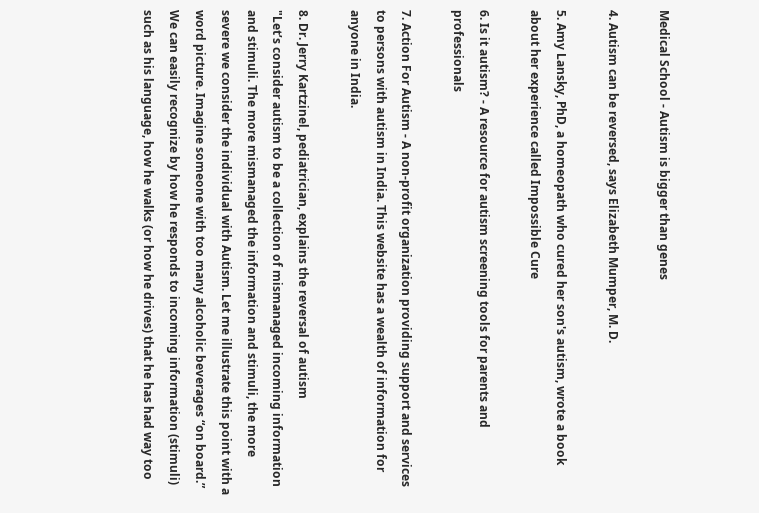Medical School - Autism is bigger than genes

4. Autism can be reversed, says Elizabeth Mumper, M. D.

5. Amy Lansky, PhD, a homeopath who cured her son's autism, wrote a book about her experience called Impossible Cure

6. Is it autism? - A resource for autism screening tools for parents and professionals

7. Action For Autism - A non-profit organization providing support and services to persons with autism in India. This website has a wealth of information for anyone in India.

8. Dr. Jerry Kartzinel, pediatrician, explains the reversal of autism
"Let’s consider autism to be a collection of mismanaged incoming information and stimuli. The more mismanaged the information and stimuli, the more severe we consider the individual with Autism. Let me illustrate this point with a word picture. Imagine someone with too many alcoholic beverages “on board.”  We can easily recognize by how he responds to incoming information (stimuli) such as his language, how he walks (or how he drives) that he has had way too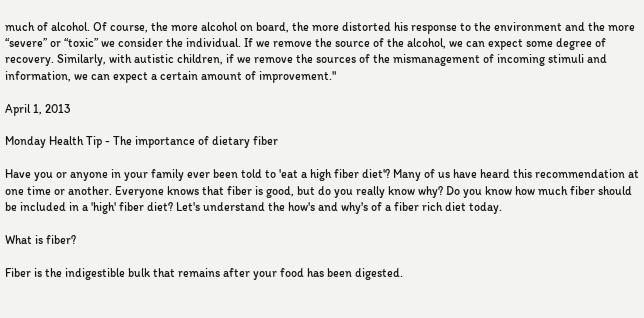much of alcohol. Of course, the more alcohol on board, the more distorted his response to the environment and the more “severe” or “toxic” we consider the individual. If we remove the source of the alcohol, we can expect some degree of recovery. Similarly, with autistic children, if we remove the sources of the mismanagement of incoming stimuli and information, we can expect a certain amount of improvement."

April 1, 2013

Monday Health Tip - The importance of dietary fiber

Have you or anyone in your family ever been told to 'eat a high fiber diet'? Many of us have heard this recommendation at one time or another. Everyone knows that fiber is good, but do you really know why? Do you know how much fiber should be included in a 'high' fiber diet? Let's understand the how's and why's of a fiber rich diet today.

What is fiber?

Fiber is the indigestible bulk that remains after your food has been digested.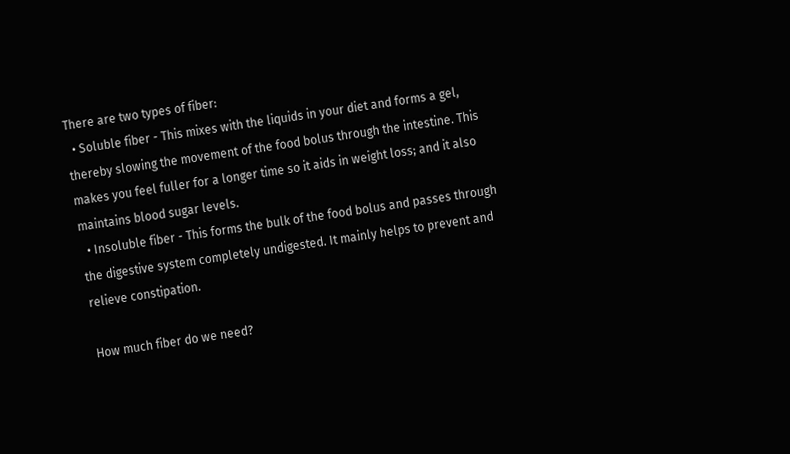There are two types of fiber:
  • Soluble fiber - This mixes with the liquids in your diet and forms a gel, thereby slowing the movement of the food bolus through the intestine. This makes you feel fuller for a longer time so it aids in weight loss; and it also maintains blood sugar levels.
  • Insoluble fiber - This forms the bulk of the food bolus and passes through the digestive system completely undigested. It mainly helps to prevent and relieve constipation.

How much fiber do we need?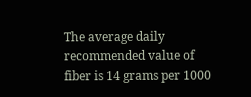The average daily recommended value of fiber is 14 grams per 1000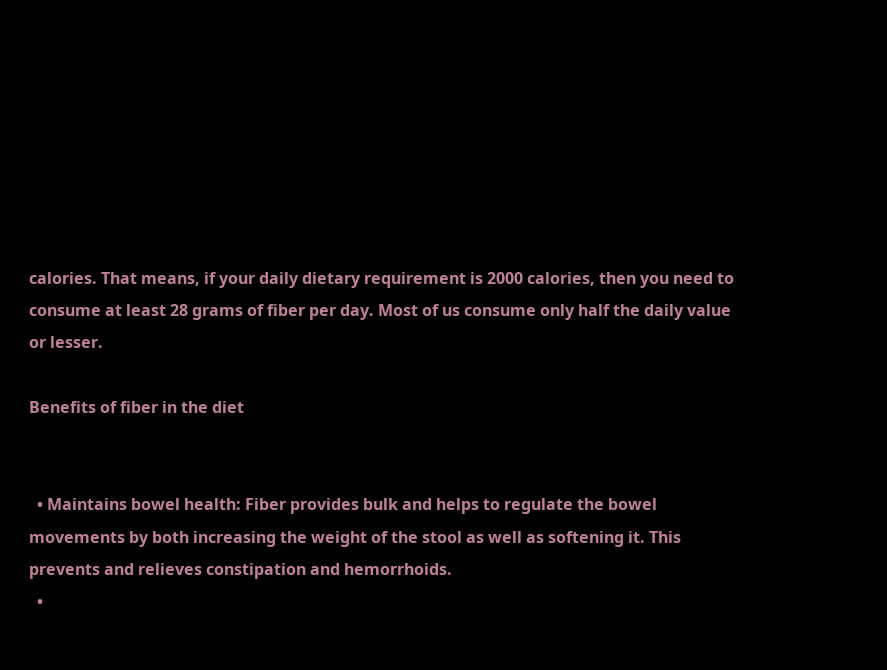calories. That means, if your daily dietary requirement is 2000 calories, then you need to consume at least 28 grams of fiber per day. Most of us consume only half the daily value or lesser.

Benefits of fiber in the diet


  • Maintains bowel health: Fiber provides bulk and helps to regulate the bowel movements by both increasing the weight of the stool as well as softening it. This prevents and relieves constipation and hemorrhoids.
  •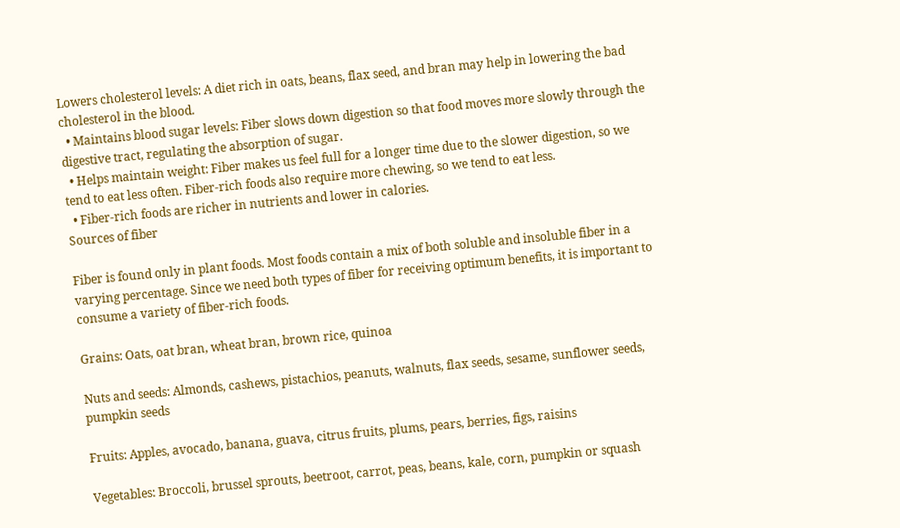Lowers cholesterol levels: A diet rich in oats, beans, flax seed, and bran may help in lowering the bad cholesterol in the blood.
  • Maintains blood sugar levels: Fiber slows down digestion so that food moves more slowly through the digestive tract, regulating the absorption of sugar.
  • Helps maintain weight: Fiber makes us feel full for a longer time due to the slower digestion, so we tend to eat less often. Fiber-rich foods also require more chewing, so we tend to eat less.
  • Fiber-rich foods are richer in nutrients and lower in calories.
Sources of fiber

Fiber is found only in plant foods. Most foods contain a mix of both soluble and insoluble fiber in a varying percentage. Since we need both types of fiber for receiving optimum benefits, it is important to consume a variety of fiber-rich foods.

Grains: Oats, oat bran, wheat bran, brown rice, quinoa

Nuts and seeds: Almonds, cashews, pistachios, peanuts, walnuts, flax seeds, sesame, sunflower seeds, pumpkin seeds

Fruits: Apples, avocado, banana, guava, citrus fruits, plums, pears, berries, figs, raisins

Vegetables: Broccoli, brussel sprouts, beetroot, carrot, peas, beans, kale, corn, pumpkin or squash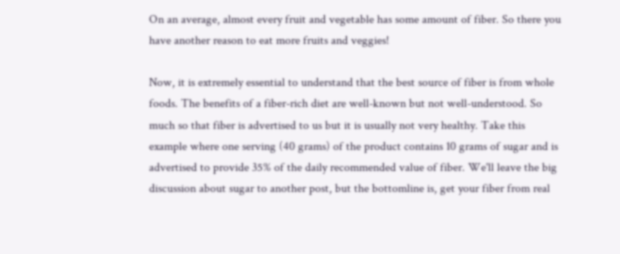On an average, almost every fruit and vegetable has some amount of fiber. So there you have another reason to eat more fruits and veggies!

Now, it is extremely essential to understand that the best source of fiber is from whole foods. The benefits of a fiber-rich diet are well-known but not well-understood. So much so that fiber is advertised to us but it is usually not very healthy. Take this example where one serving (40 grams) of the product contains 10 grams of sugar and is advertised to provide 35% of the daily recommended value of fiber. We'll leave the big discussion about sugar to another post, but the bottomline is, get your fiber from real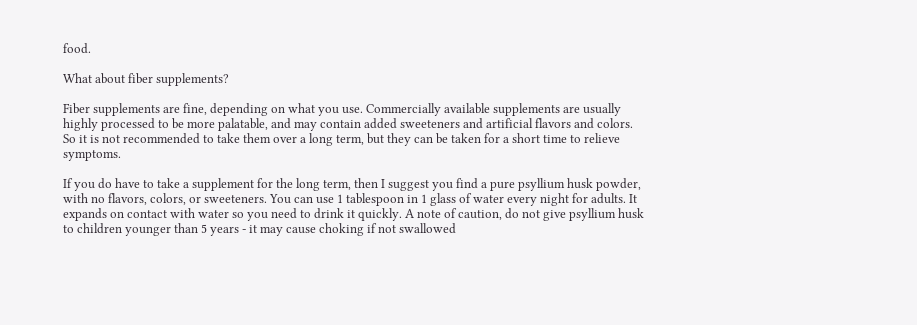food.

What about fiber supplements?

Fiber supplements are fine, depending on what you use. Commercially available supplements are usually highly processed to be more palatable, and may contain added sweeteners and artificial flavors and colors. So it is not recommended to take them over a long term, but they can be taken for a short time to relieve symptoms.

If you do have to take a supplement for the long term, then I suggest you find a pure psyllium husk powder, with no flavors, colors, or sweeteners. You can use 1 tablespoon in 1 glass of water every night for adults. It expands on contact with water so you need to drink it quickly. A note of caution, do not give psyllium husk to children younger than 5 years - it may cause choking if not swallowed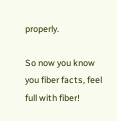properly.

So now you know you fiber facts, feel full with fiber!